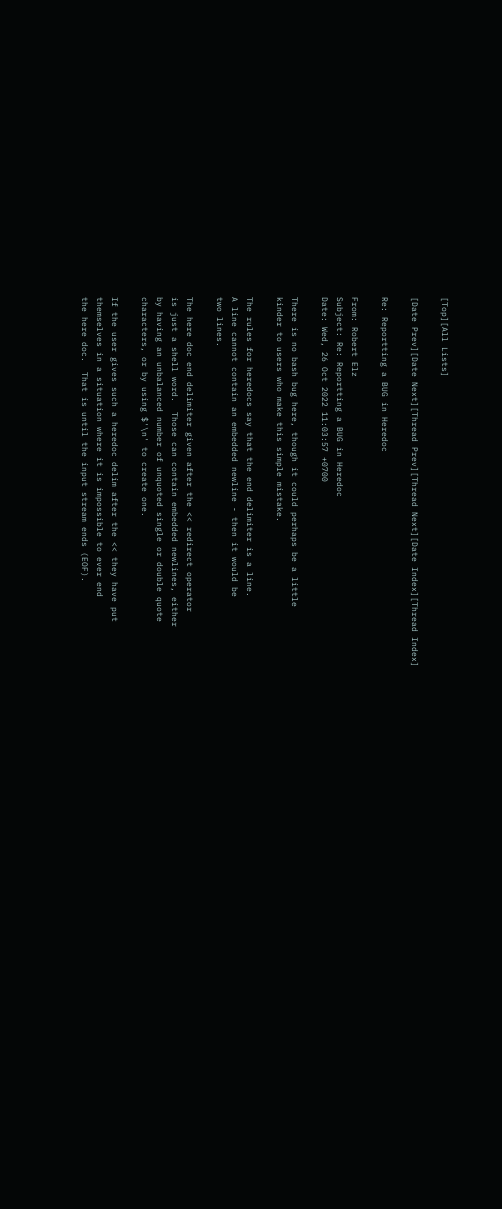[Top][All Lists]

[Date Prev][Date Next][Thread Prev][Thread Next][Date Index][Thread Index]

Re: Reportting a BUG in Heredoc

From: Robert Elz
Subject: Re: Reportting a BUG in Heredoc
Date: Wed, 26 Oct 2022 11:03:57 +0700

There is no bash bug here, though it could perhaps be a little
kinder to users who make this simple mistake.

The rules for heredocs say that the end delimiter is a line.
A line cannot contain an embedded newline - then it would be
two lines.

The here doc end delimiter given after the << redirect operator
is just a shell word.  Those can contain embedded newlines, either
by having an unbalanced number of unquoted single or double quote
characters, or by using $'\n' to create one.

If the user gives such a heredoc delim after the << they have put
themselves in a situation where it is impossible to ever end
the here doc.  That is until the input stream ends (EOF).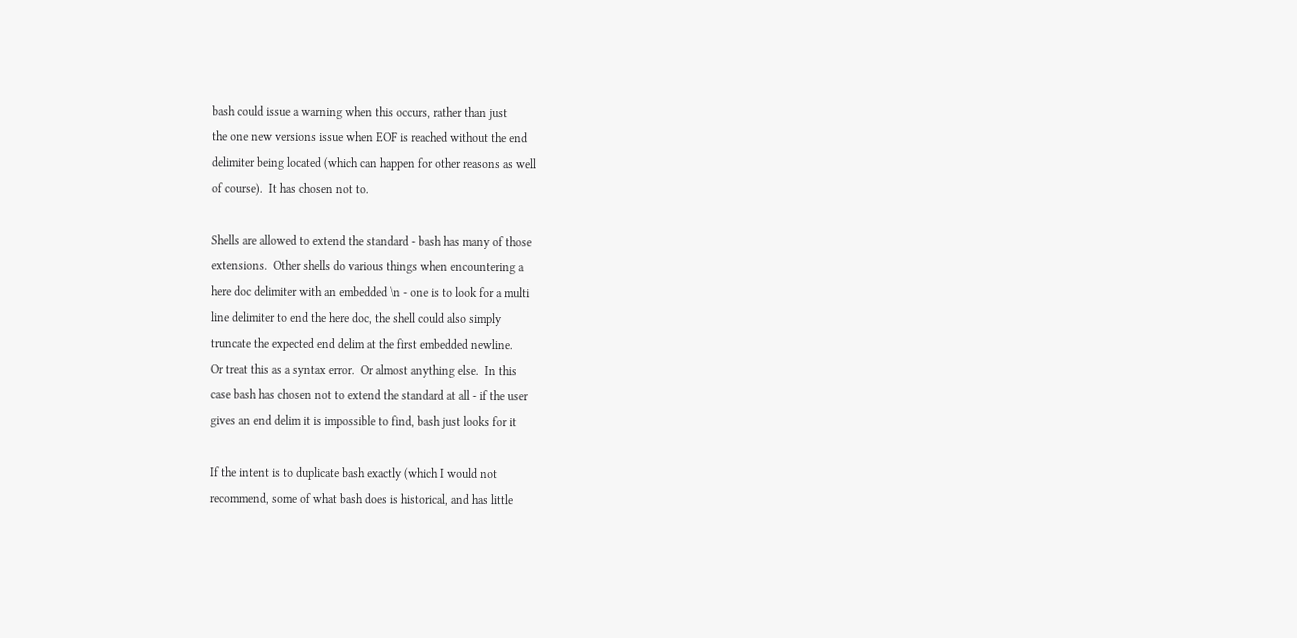bash could issue a warning when this occurs, rather than just
the one new versions issue when EOF is reached without the end
delimiter being located (which can happen for other reasons as well
of course).  It has chosen not to.

Shells are allowed to extend the standard - bash has many of those
extensions.  Other shells do various things when encountering a
here doc delimiter with an embedded \n - one is to look for a multi
line delimiter to end the here doc, the shell could also simply
truncate the expected end delim at the first embedded newline.
Or treat this as a syntax error.  Or almost anything else.  In this
case bash has chosen not to extend the standard at all - if the user
gives an end delim it is impossible to find, bash just looks for it

If the intent is to duplicate bash exactly (which I would not
recommend, some of what bash does is historical, and has little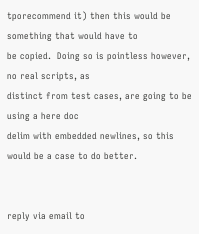tporecommend it) then this would be something that would have to
be copied.  Doing so is pointless however, no real scripts, as
distinct from test cases, are going to be using a here doc
delim with embedded newlines, so this would be a case to do better.


reply via email to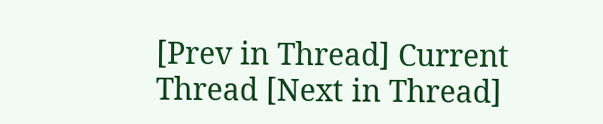[Prev in Thread] Current Thread [Next in Thread]